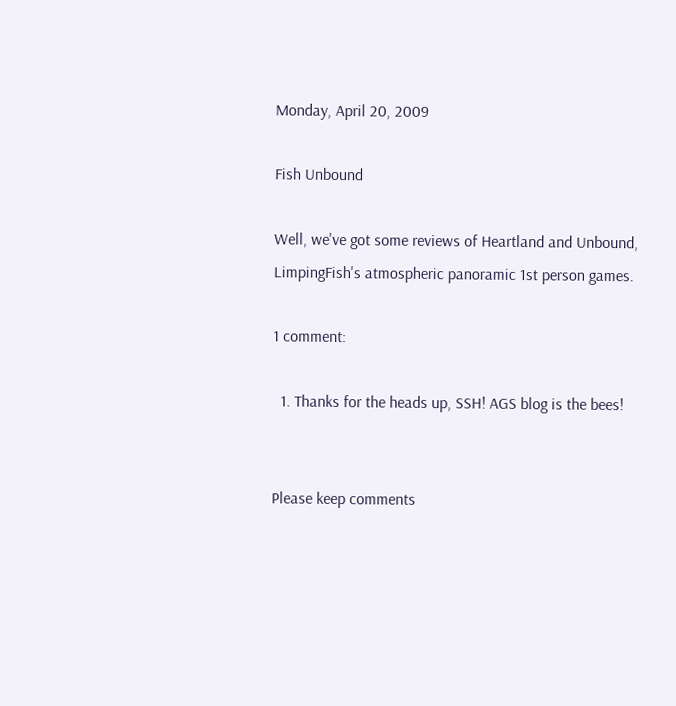Monday, April 20, 2009

Fish Unbound

Well, we've got some reviews of Heartland and Unbound, LimpingFish's atmospheric panoramic 1st person games.

1 comment:

  1. Thanks for the heads up, SSH! AGS blog is the bees!


Please keep comments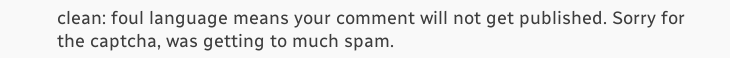clean: foul language means your comment will not get published. Sorry for the captcha, was getting to much spam.